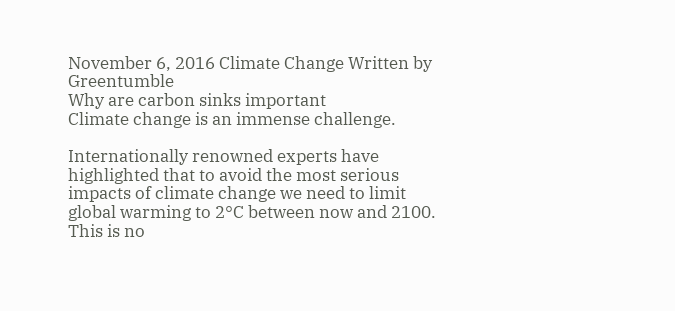November 6, 2016 Climate Change Written by Greentumble
Why are carbon sinks important
Climate change is an immense challenge.

Internationally renowned experts have highlighted that to avoid the most serious impacts of climate change we need to limit global warming to 2°C between now and 2100. This is no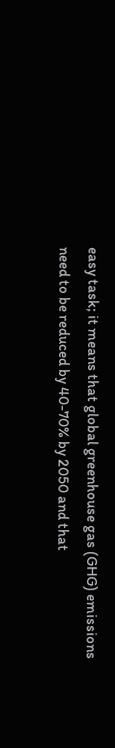easy task; it means that global greenhouse gas (GHG) emissions need to be reduced by 40-70% by 2050 and that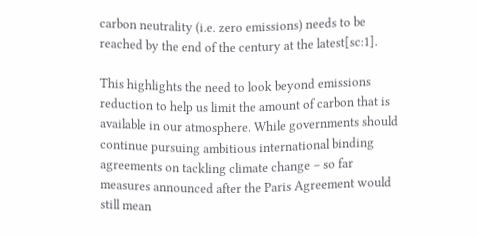carbon neutrality (i.e. zero emissions) needs to be reached by the end of the century at the latest[sc:1].

This highlights the need to look beyond emissions reduction to help us limit the amount of carbon that is available in our atmosphere. While governments should continue pursuing ambitious international binding agreements on tackling climate change – so far measures announced after the Paris Agreement would still mean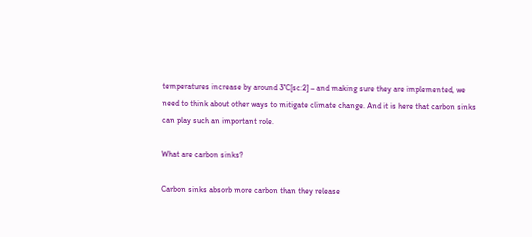temperatures increase by around 3°C[sc:2] – and making sure they are implemented, we need to think about other ways to mitigate climate change. And it is here that carbon sinks can play such an important role.

What are carbon sinks?

Carbon sinks absorb more carbon than they release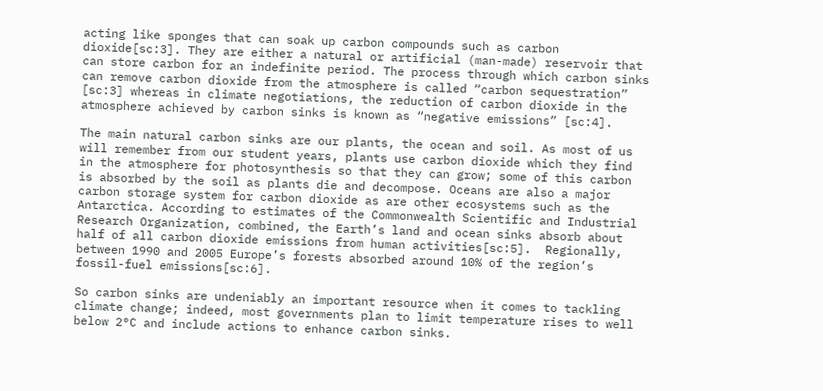acting like sponges that can soak up carbon compounds such as carbon dioxide[sc:3]. They are either a natural or artificial (man-made) reservoir that can store carbon for an indefinite period. The process through which carbon sinks can remove carbon dioxide from the atmosphere is called “carbon sequestration” [sc:3] whereas in climate negotiations, the reduction of carbon dioxide in the atmosphere achieved by carbon sinks is known as “negative emissions” [sc:4].

The main natural carbon sinks are our plants, the ocean and soil. As most of us will remember from our student years, plants use carbon dioxide which they find in the atmosphere for photosynthesis so that they can grow; some of this carbon is absorbed by the soil as plants die and decompose. Oceans are also a major carbon storage system for carbon dioxide as are other ecosystems such as the Antarctica. According to estimates of the Commonwealth Scientific and Industrial Research Organization, combined, the Earth’s land and ocean sinks absorb about half of all carbon dioxide emissions from human activities[sc:5].  Regionally, between 1990 and 2005 Europe’s forests absorbed around 10% of the region’s fossil-fuel emissions[sc:6].

So carbon sinks are undeniably an important resource when it comes to tackling climate change; indeed, most governments plan to limit temperature rises to well below 2°C and include actions to enhance carbon sinks.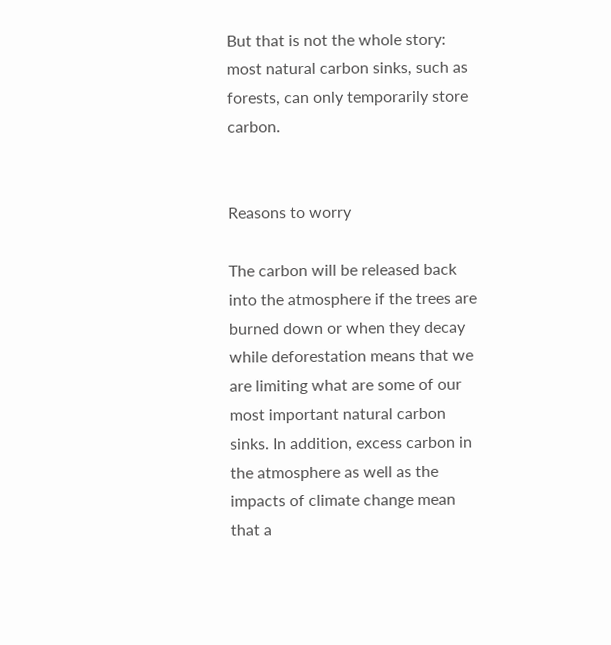But that is not the whole story: most natural carbon sinks, such as forests, can only temporarily store carbon.


Reasons to worry

The carbon will be released back into the atmosphere if the trees are burned down or when they decay while deforestation means that we are limiting what are some of our most important natural carbon sinks. In addition, excess carbon in the atmosphere as well as the impacts of climate change mean that a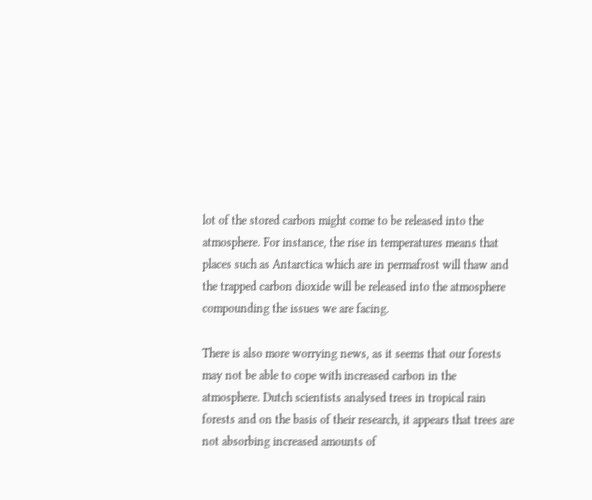lot of the stored carbon might come to be released into the atmosphere. For instance, the rise in temperatures means that places such as Antarctica which are in permafrost will thaw and the trapped carbon dioxide will be released into the atmosphere compounding the issues we are facing.

There is also more worrying news, as it seems that our forests may not be able to cope with increased carbon in the atmosphere. Dutch scientists analysed trees in tropical rain forests and on the basis of their research, it appears that trees are not absorbing increased amounts of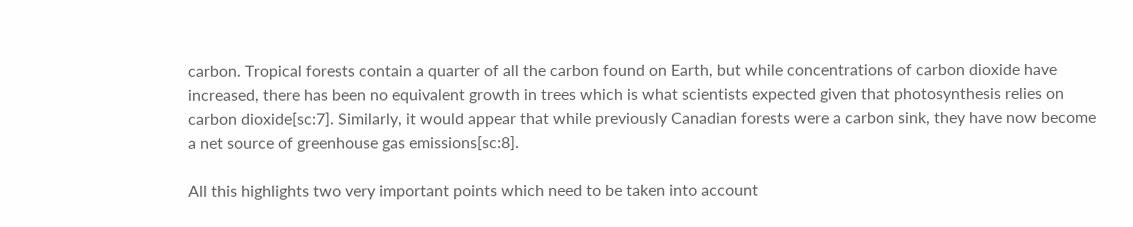carbon. Tropical forests contain a quarter of all the carbon found on Earth, but while concentrations of carbon dioxide have increased, there has been no equivalent growth in trees which is what scientists expected given that photosynthesis relies on carbon dioxide[sc:7]. Similarly, it would appear that while previously Canadian forests were a carbon sink, they have now become a net source of greenhouse gas emissions[sc:8].

All this highlights two very important points which need to be taken into account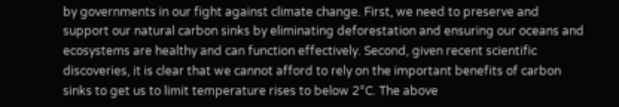by governments in our fight against climate change. First, we need to preserve and support our natural carbon sinks by eliminating deforestation and ensuring our oceans and ecosystems are healthy and can function effectively. Second, given recent scientific discoveries, it is clear that we cannot afford to rely on the important benefits of carbon sinks to get us to limit temperature rises to below 2°C. The above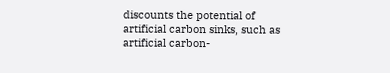discounts the potential of artificial carbon sinks, such as artificial carbon-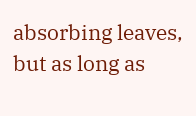absorbing leaves, but as long as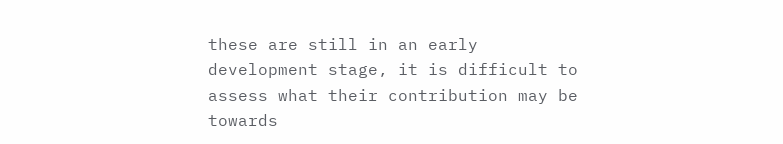these are still in an early development stage, it is difficult to assess what their contribution may be towards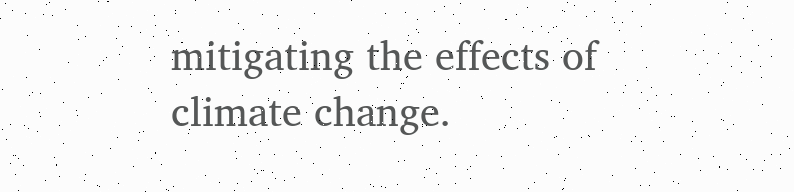mitigating the effects of climate change.